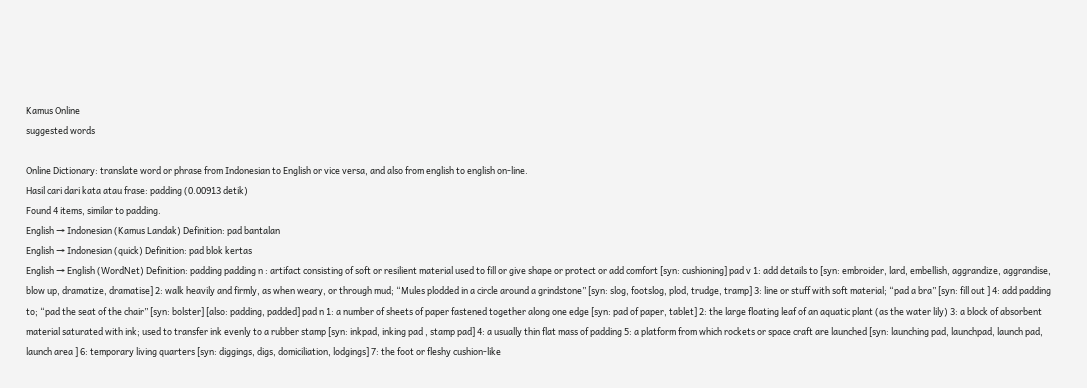Kamus Online
suggested words

Online Dictionary: translate word or phrase from Indonesian to English or vice versa, and also from english to english on-line.
Hasil cari dari kata atau frase: padding (0.00913 detik)
Found 4 items, similar to padding.
English → Indonesian (Kamus Landak) Definition: pad bantalan
English → Indonesian (quick) Definition: pad blok kertas
English → English (WordNet) Definition: padding padding n : artifact consisting of soft or resilient material used to fill or give shape or protect or add comfort [syn: cushioning] pad v 1: add details to [syn: embroider, lard, embellish, aggrandize, aggrandise, blow up, dramatize, dramatise] 2: walk heavily and firmly, as when weary, or through mud; “Mules plodded in a circle around a grindstone” [syn: slog, footslog, plod, trudge, tramp] 3: line or stuff with soft material; “pad a bra” [syn: fill out ] 4: add padding to; “pad the seat of the chair” [syn: bolster] [also: padding, padded] pad n 1: a number of sheets of paper fastened together along one edge [syn: pad of paper, tablet] 2: the large floating leaf of an aquatic plant (as the water lily) 3: a block of absorbent material saturated with ink; used to transfer ink evenly to a rubber stamp [syn: inkpad, inking pad , stamp pad] 4: a usually thin flat mass of padding 5: a platform from which rockets or space craft are launched [syn: launching pad, launchpad, launch pad, launch area ] 6: temporary living quarters [syn: diggings, digs, domiciliation, lodgings] 7: the foot or fleshy cushion-like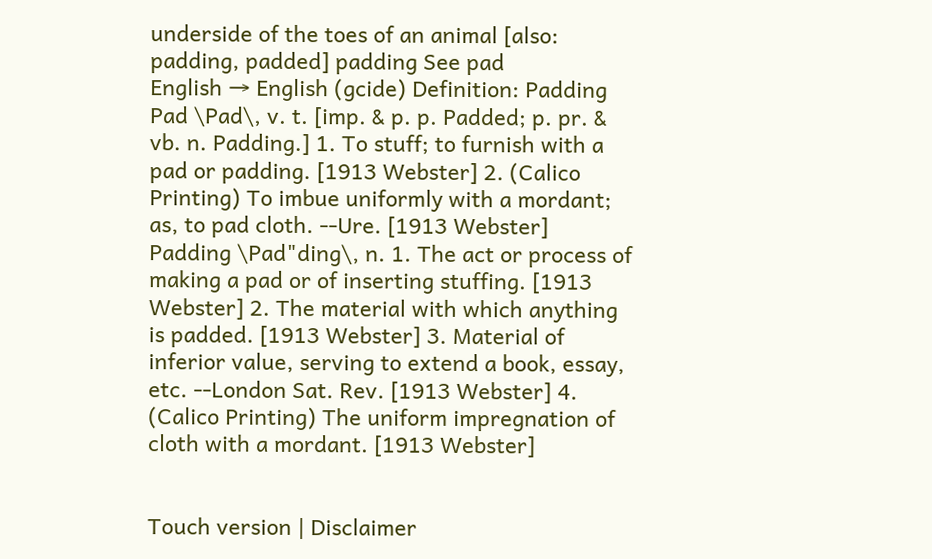underside of the toes of an animal [also: padding, padded] padding See pad
English → English (gcide) Definition: Padding Pad \Pad\, v. t. [imp. & p. p. Padded; p. pr. & vb. n. Padding.] 1. To stuff; to furnish with a pad or padding. [1913 Webster] 2. (Calico Printing) To imbue uniformly with a mordant; as, to pad cloth. --Ure. [1913 Webster] Padding \Pad"ding\, n. 1. The act or process of making a pad or of inserting stuffing. [1913 Webster] 2. The material with which anything is padded. [1913 Webster] 3. Material of inferior value, serving to extend a book, essay, etc. --London Sat. Rev. [1913 Webster] 4. (Calico Printing) The uniform impregnation of cloth with a mordant. [1913 Webster]


Touch version | Disclaimer